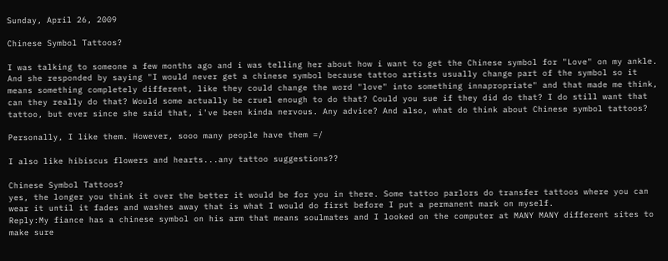Sunday, April 26, 2009

Chinese Symbol Tattoos?

I was talking to someone a few months ago and i was telling her about how i want to get the Chinese symbol for "Love" on my ankle. And she responded by saying "I would never get a chinese symbol because tattoo artists usually change part of the symbol so it means something completely different, like they could change the word "love" into something innapropriate" and that made me think, can they really do that? Would some actually be cruel enough to do that? Could you sue if they did do that? I do still want that tattoo, but ever since she said that, i've been kinda nervous. Any advice? And also, what do think about Chinese symbol tattoos?

Personally, I like them. However, sooo many people have them =/

I also like hibiscus flowers and hearts...any tattoo suggestions??

Chinese Symbol Tattoos?
yes, the longer you think it over the better it would be for you in there. Some tattoo parlors do transfer tattoos where you can wear it until it fades and washes away that is what I would do first before I put a permanent mark on myself.
Reply:My fiance has a chinese symbol on his arm that means soulmates and I looked on the computer at MANY MANY different sites to make sure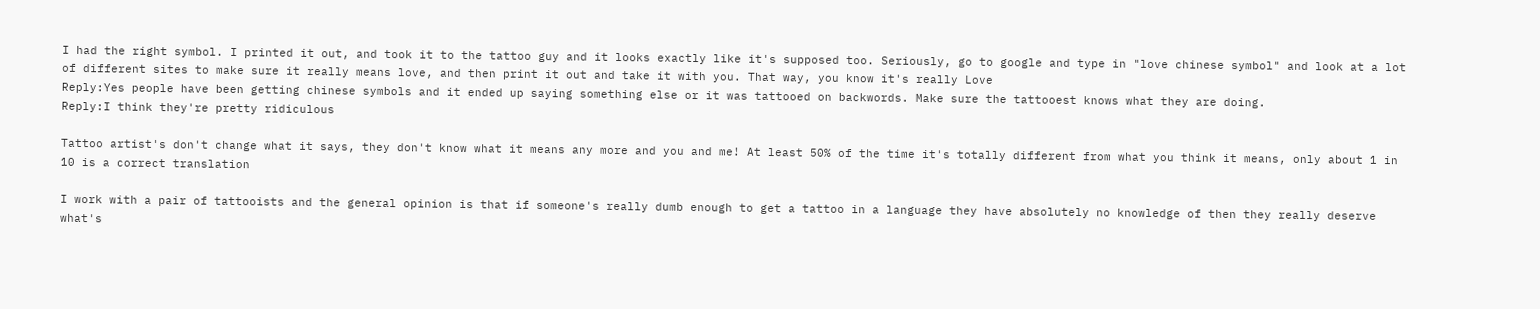I had the right symbol. I printed it out, and took it to the tattoo guy and it looks exactly like it's supposed too. Seriously, go to google and type in "love chinese symbol" and look at a lot of different sites to make sure it really means love, and then print it out and take it with you. That way, you know it's really Love
Reply:Yes people have been getting chinese symbols and it ended up saying something else or it was tattooed on backwords. Make sure the tattooest knows what they are doing.
Reply:I think they're pretty ridiculous

Tattoo artist's don't change what it says, they don't know what it means any more and you and me! At least 50% of the time it's totally different from what you think it means, only about 1 in 10 is a correct translation

I work with a pair of tattooists and the general opinion is that if someone's really dumb enough to get a tattoo in a language they have absolutely no knowledge of then they really deserve what's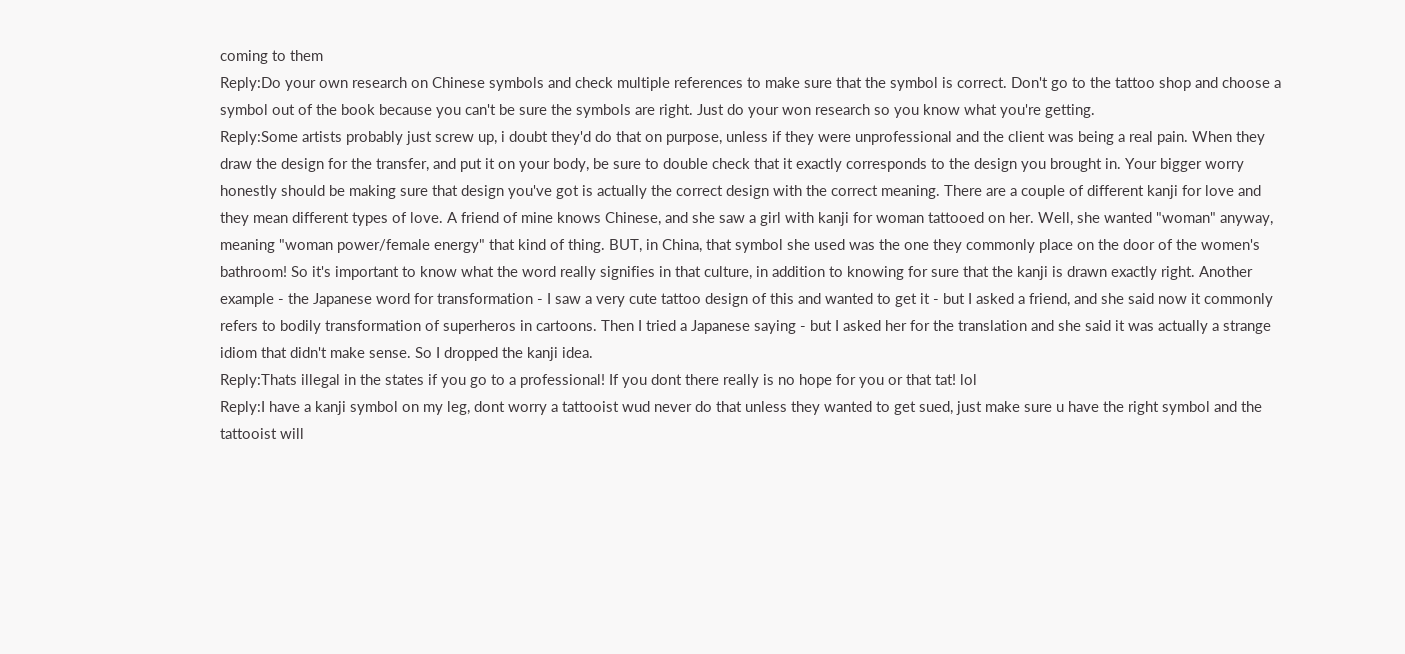coming to them
Reply:Do your own research on Chinese symbols and check multiple references to make sure that the symbol is correct. Don't go to the tattoo shop and choose a symbol out of the book because you can't be sure the symbols are right. Just do your won research so you know what you're getting.
Reply:Some artists probably just screw up, i doubt they'd do that on purpose, unless if they were unprofessional and the client was being a real pain. When they draw the design for the transfer, and put it on your body, be sure to double check that it exactly corresponds to the design you brought in. Your bigger worry honestly should be making sure that design you've got is actually the correct design with the correct meaning. There are a couple of different kanji for love and they mean different types of love. A friend of mine knows Chinese, and she saw a girl with kanji for woman tattooed on her. Well, she wanted "woman" anyway, meaning "woman power/female energy" that kind of thing. BUT, in China, that symbol she used was the one they commonly place on the door of the women's bathroom! So it's important to know what the word really signifies in that culture, in addition to knowing for sure that the kanji is drawn exactly right. Another example - the Japanese word for transformation - I saw a very cute tattoo design of this and wanted to get it - but I asked a friend, and she said now it commonly refers to bodily transformation of superheros in cartoons. Then I tried a Japanese saying - but I asked her for the translation and she said it was actually a strange idiom that didn't make sense. So I dropped the kanji idea.
Reply:Thats illegal in the states if you go to a professional! If you dont there really is no hope for you or that tat! lol
Reply:I have a kanji symbol on my leg, dont worry a tattooist wud never do that unless they wanted to get sued, just make sure u have the right symbol and the tattooist will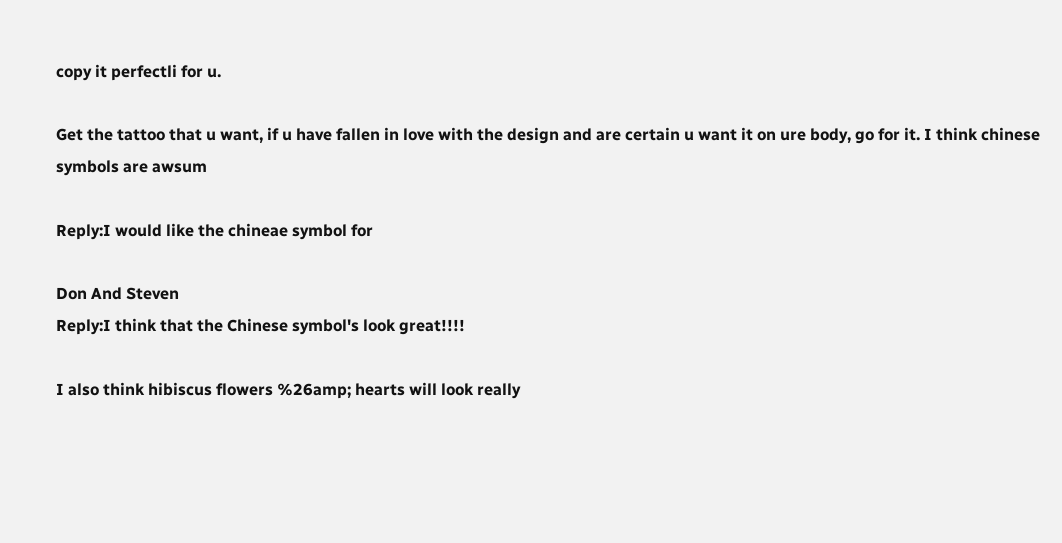copy it perfectli for u.

Get the tattoo that u want, if u have fallen in love with the design and are certain u want it on ure body, go for it. I think chinese symbols are awsum

Reply:I would like the chineae symbol for

Don And Steven
Reply:I think that the Chinese symbol's look great!!!!

I also think hibiscus flowers %26amp; hearts will look really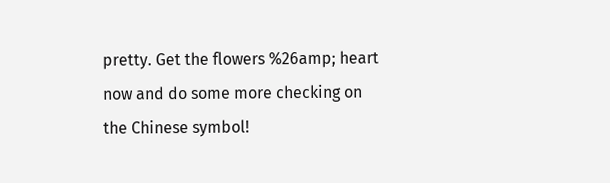pretty. Get the flowers %26amp; heart now and do some more checking on the Chinese symbol!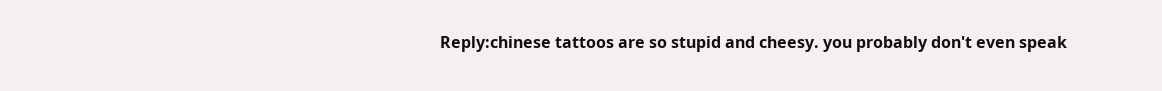Reply:chinese tattoos are so stupid and cheesy. you probably don't even speak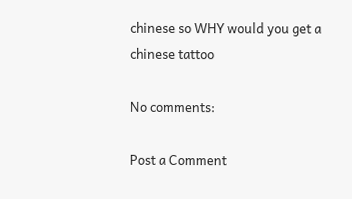chinese so WHY would you get a chinese tattoo

No comments:

Post a Comment